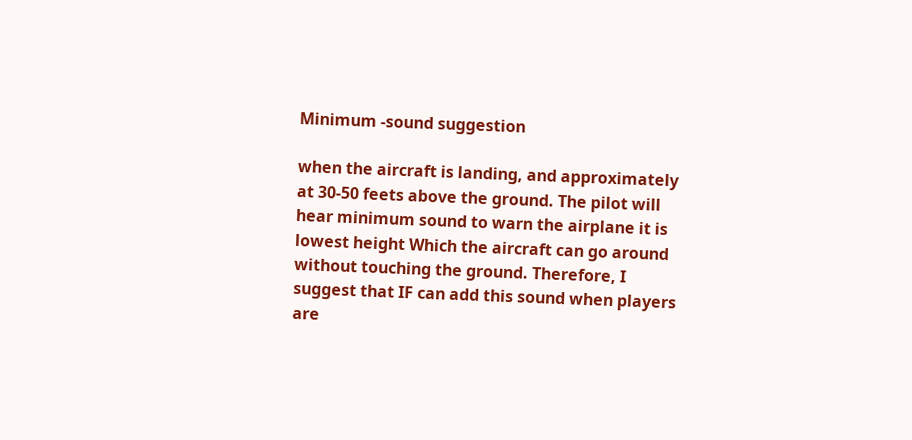Minimum -sound suggestion

when the aircraft is landing, and approximately at 30-50 feets above the ground. The pilot will hear minimum sound to warn the airplane it is lowest height Which the aircraft can go around without touching the ground. Therefore, I suggest that IF can add this sound when players are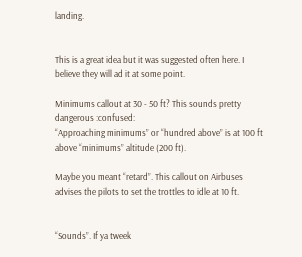landing.


This is a great idea but it was suggested often here. I believe they will ad it at some point.

Minimums callout at 30 - 50 ft? This sounds pretty dangerous :confused:
“Approaching minimums” or “hundred above” is at 100 ft above “minimums” altitude (200 ft).

Maybe you meant “retard”. This callout on Airbuses advises the pilots to set the trottles to idle at 10 ft.


“Sounds”. If ya tweek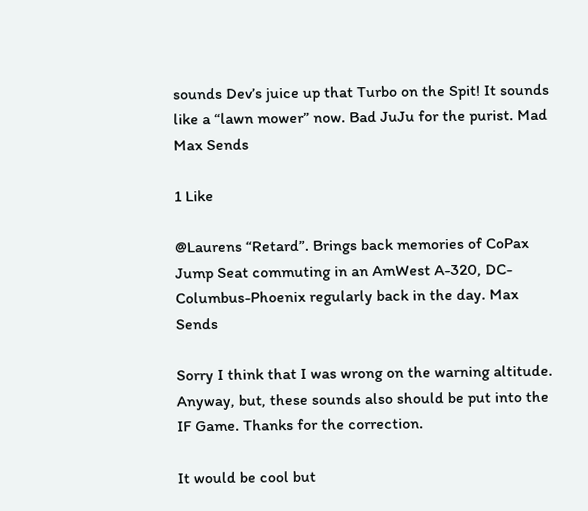sounds Dev’s juice up that Turbo on the Spit! It sounds like a “lawn mower” now. Bad JuJu for the purist. Mad Max Sends

1 Like

@Laurens “Retard”. Brings back memories of CoPax Jump Seat commuting in an AmWest A-320, DC- Columbus-Phoenix regularly back in the day. Max Sends

Sorry I think that I was wrong on the warning altitude. Anyway, but, these sounds also should be put into the IF Game. Thanks for the correction.

It would be cool but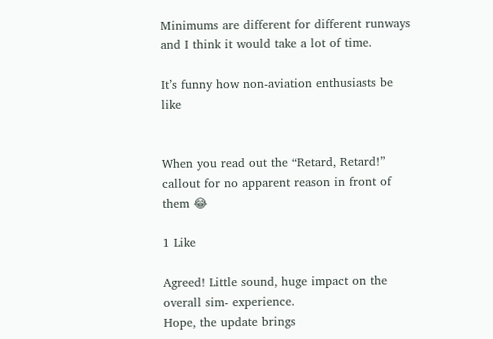Minimums are different for different runways and I think it would take a lot of time.

It’s funny how non-aviation enthusiasts be like


When you read out the “Retard, Retard!” callout for no apparent reason in front of them 😂

1 Like

Agreed! Little sound, huge impact on the overall sim- experience.
Hope, the update brings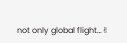not only global flight…✌